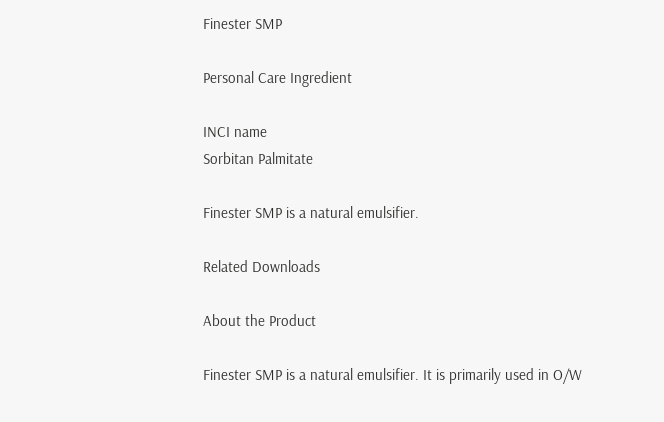Finester SMP

Personal Care Ingredient

INCI name
Sorbitan Palmitate

Finester SMP is a natural emulsifier.

Related Downloads

About the Product

Finester SMP is a natural emulsifier. It is primarily used in O/W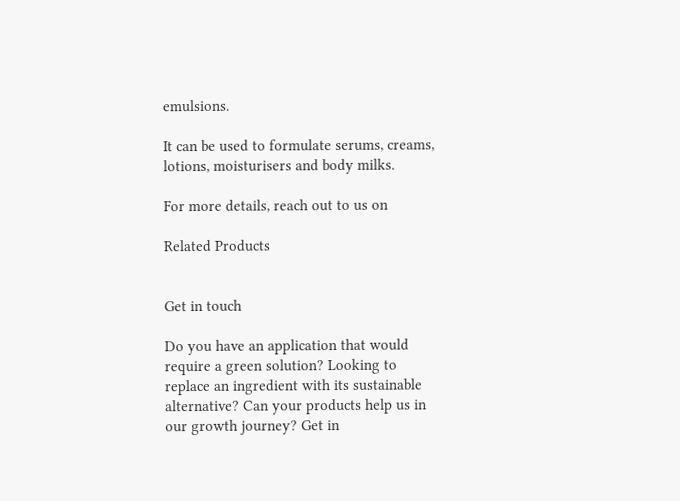emulsions.

It can be used to formulate serums, creams, lotions, moisturisers and body milks.

For more details, reach out to us on

Related Products


Get in touch

Do you have an application that would require a green solution? Looking to replace an ingredient with its sustainable alternative? Can your products help us in our growth journey? Get in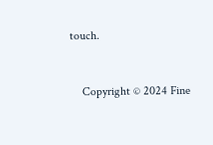touch.


    Copyright © 2024 Fine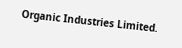Organic Industries Limited.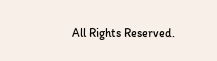All Rights Reserved.